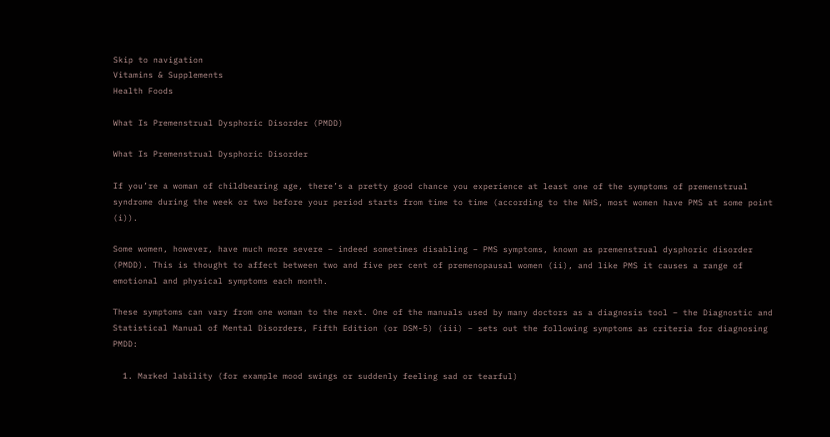Skip to navigation
Vitamins & Supplements
Health Foods

What Is Premenstrual Dysphoric Disorder (PMDD)

What Is Premenstrual Dysphoric Disorder

If you’re a woman of childbearing age, there’s a pretty good chance you experience at least one of the symptoms of premenstrual syndrome during the week or two before your period starts from time to time (according to the NHS, most women have PMS at some point (i)).

Some women, however, have much more severe – indeed sometimes disabling – PMS symptoms, known as premenstrual dysphoric disorder (PMDD). This is thought to affect between two and five per cent of premenopausal women (ii), and like PMS it causes a range of emotional and physical symptoms each month.

These symptoms can vary from one woman to the next. One of the manuals used by many doctors as a diagnosis tool – the Diagnostic and Statistical Manual of Mental Disorders, Fifth Edition (or DSM-5) (iii) – sets out the following symptoms as criteria for diagnosing PMDD:

  1. Marked lability (for example mood swings or suddenly feeling sad or tearful)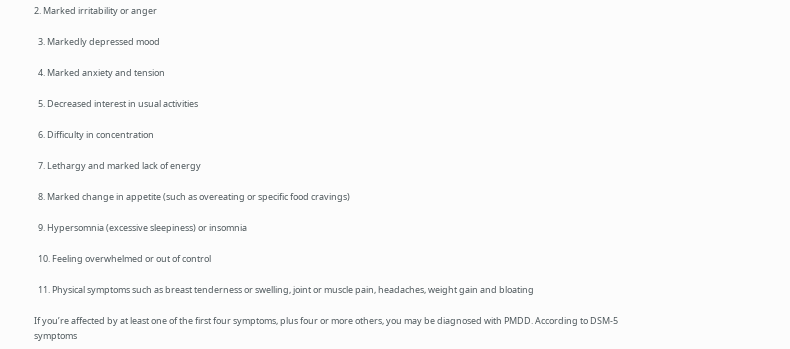2. Marked irritability or anger

  3. Markedly depressed mood

  4. Marked anxiety and tension

  5. Decreased interest in usual activities

  6. Difficulty in concentration

  7. Lethargy and marked lack of energy

  8. Marked change in appetite (such as overeating or specific food cravings)

  9. Hypersomnia (excessive sleepiness) or insomnia

  10. Feeling overwhelmed or out of control

  11. Physical symptoms such as breast tenderness or swelling, joint or muscle pain, headaches, weight gain and bloating

If you’re affected by at least one of the first four symptoms, plus four or more others, you may be diagnosed with PMDD. According to DSM-5 symptoms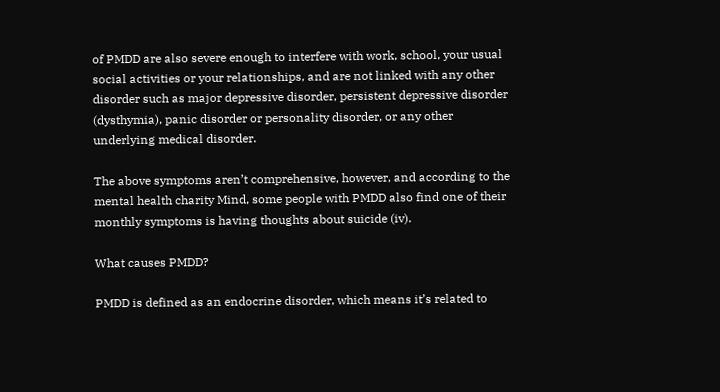of PMDD are also severe enough to interfere with work, school, your usual social activities or your relationships, and are not linked with any other disorder such as major depressive disorder, persistent depressive disorder (dysthymia), panic disorder or personality disorder, or any other underlying medical disorder.

The above symptoms aren’t comprehensive, however, and according to the mental health charity Mind, some people with PMDD also find one of their monthly symptoms is having thoughts about suicide (iv).

What causes PMDD?

PMDD is defined as an endocrine disorder, which means it’s related to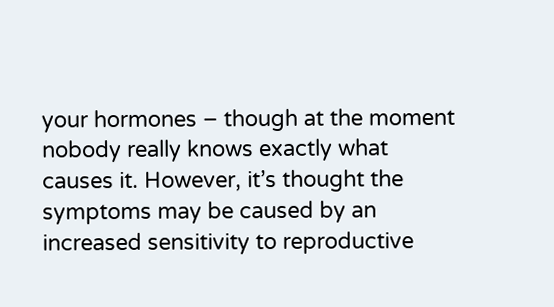your hormones – though at the moment nobody really knows exactly what causes it. However, it’s thought the symptoms may be caused by an increased sensitivity to reproductive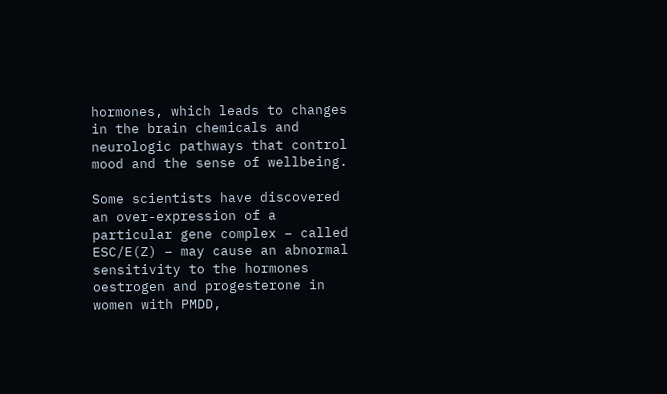hormones, which leads to changes in the brain chemicals and neurologic pathways that control mood and the sense of wellbeing.

Some scientists have discovered an over-expression of a particular gene complex – called ESC/E(Z) – may cause an abnormal sensitivity to the hormones oestrogen and progesterone in women with PMDD,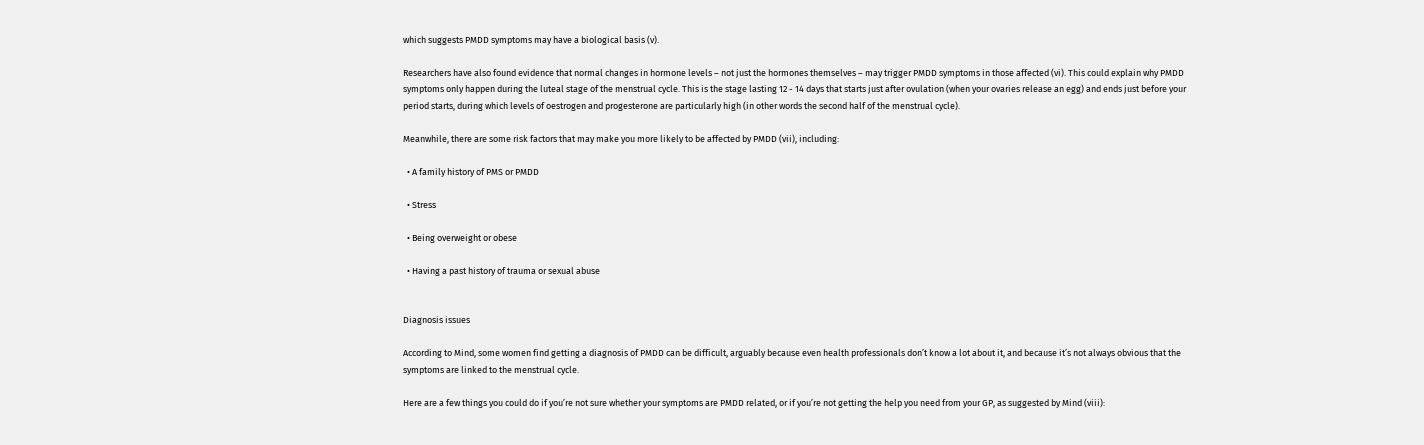which suggests PMDD symptoms may have a biological basis (v).

Researchers have also found evidence that normal changes in hormone levels – not just the hormones themselves – may trigger PMDD symptoms in those affected (vi). This could explain why PMDD symptoms only happen during the luteal stage of the menstrual cycle. This is the stage lasting 12 - 14 days that starts just after ovulation (when your ovaries release an egg) and ends just before your period starts, during which levels of oestrogen and progesterone are particularly high (in other words the second half of the menstrual cycle).

Meanwhile, there are some risk factors that may make you more likely to be affected by PMDD (vii), including:

  • A family history of PMS or PMDD

  • Stress

  • Being overweight or obese

  • Having a past history of trauma or sexual abuse


Diagnosis issues

According to Mind, some women find getting a diagnosis of PMDD can be difficult, arguably because even health professionals don’t know a lot about it, and because it’s not always obvious that the symptoms are linked to the menstrual cycle.

Here are a few things you could do if you’re not sure whether your symptoms are PMDD related, or if you’re not getting the help you need from your GP, as suggested by Mind (viii):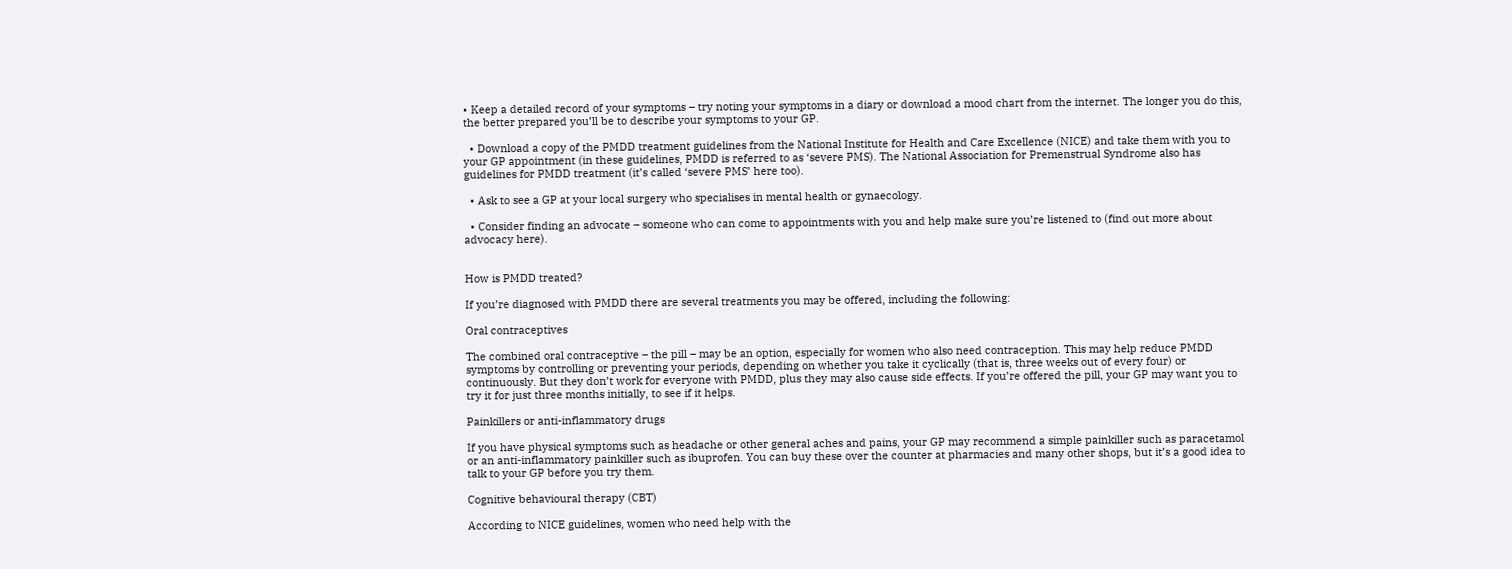• Keep a detailed record of your symptoms – try noting your symptoms in a diary or download a mood chart from the internet. The longer you do this, the better prepared you’ll be to describe your symptoms to your GP.

  • Download a copy of the PMDD treatment guidelines from the National Institute for Health and Care Excellence (NICE) and take them with you to your GP appointment (in these guidelines, PMDD is referred to as ‘severe PMS). The National Association for Premenstrual Syndrome also has guidelines for PMDD treatment (it’s called ‘severe PMS’ here too).

  • Ask to see a GP at your local surgery who specialises in mental health or gynaecology.

  • Consider finding an advocate – someone who can come to appointments with you and help make sure you’re listened to (find out more about advocacy here).


How is PMDD treated?

If you’re diagnosed with PMDD there are several treatments you may be offered, including the following:

Oral contraceptives

The combined oral contraceptive – the pill – may be an option, especially for women who also need contraception. This may help reduce PMDD symptoms by controlling or preventing your periods, depending on whether you take it cyclically (that is, three weeks out of every four) or continuously. But they don’t work for everyone with PMDD, plus they may also cause side effects. If you’re offered the pill, your GP may want you to try it for just three months initially, to see if it helps.

Painkillers or anti-inflammatory drugs

If you have physical symptoms such as headache or other general aches and pains, your GP may recommend a simple painkiller such as paracetamol or an anti-inflammatory painkiller such as ibuprofen. You can buy these over the counter at pharmacies and many other shops, but it’s a good idea to talk to your GP before you try them.

Cognitive behavioural therapy (CBT)

According to NICE guidelines, women who need help with the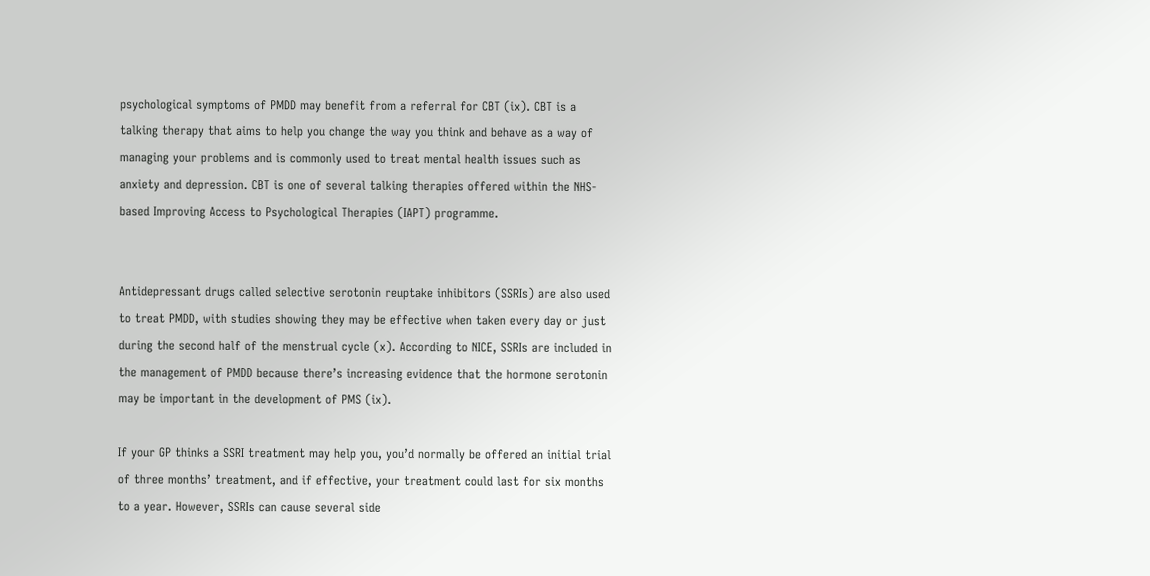psychological symptoms of PMDD may benefit from a referral for CBT (ix). CBT is a talking therapy that aims to help you change the way you think and behave as a way of managing your problems and is commonly used to treat mental health issues such as anxiety and depression. CBT is one of several talking therapies offered within the NHS-based Improving Access to Psychological Therapies (IAPT) programme.


Antidepressant drugs called selective serotonin reuptake inhibitors (SSRIs) are also used to treat PMDD, with studies showing they may be effective when taken every day or just during the second half of the menstrual cycle (x). According to NICE, SSRIs are included in the management of PMDD because there’s increasing evidence that the hormone serotonin may be important in the development of PMS (ix).

If your GP thinks a SSRI treatment may help you, you’d normally be offered an initial trial of three months’ treatment, and if effective, your treatment could last for six months to a year. However, SSRIs can cause several side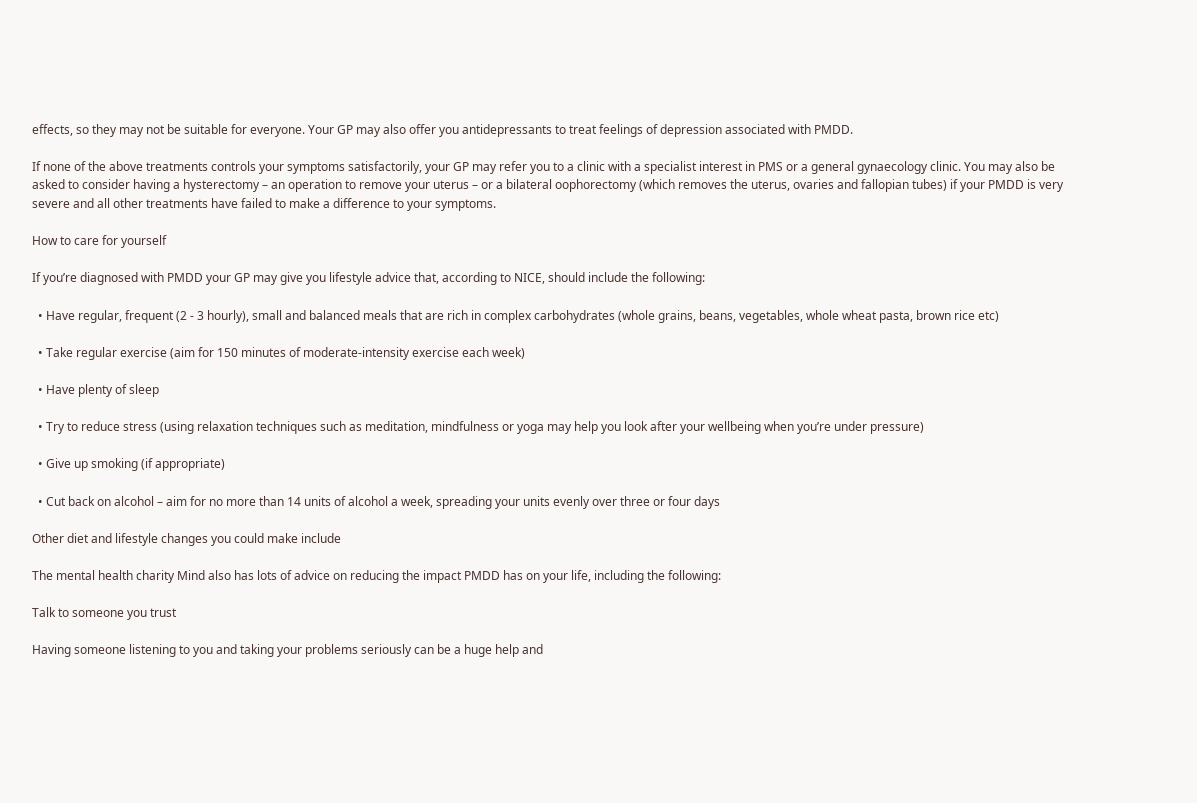effects, so they may not be suitable for everyone. Your GP may also offer you antidepressants to treat feelings of depression associated with PMDD.

If none of the above treatments controls your symptoms satisfactorily, your GP may refer you to a clinic with a specialist interest in PMS or a general gynaecology clinic. You may also be asked to consider having a hysterectomy – an operation to remove your uterus – or a bilateral oophorectomy (which removes the uterus, ovaries and fallopian tubes) if your PMDD is very severe and all other treatments have failed to make a difference to your symptoms.

How to care for yourself

If you’re diagnosed with PMDD your GP may give you lifestyle advice that, according to NICE, should include the following:

  • Have regular, frequent (2 - 3 hourly), small and balanced meals that are rich in complex carbohydrates (whole grains, beans, vegetables, whole wheat pasta, brown rice etc)

  • Take regular exercise (aim for 150 minutes of moderate-intensity exercise each week)

  • Have plenty of sleep

  • Try to reduce stress (using relaxation techniques such as meditation, mindfulness or yoga may help you look after your wellbeing when you’re under pressure)

  • Give up smoking (if appropriate)

  • Cut back on alcohol – aim for no more than 14 units of alcohol a week, spreading your units evenly over three or four days

Other diet and lifestyle changes you could make include

The mental health charity Mind also has lots of advice on reducing the impact PMDD has on your life, including the following:

Talk to someone you trust

Having someone listening to you and taking your problems seriously can be a huge help and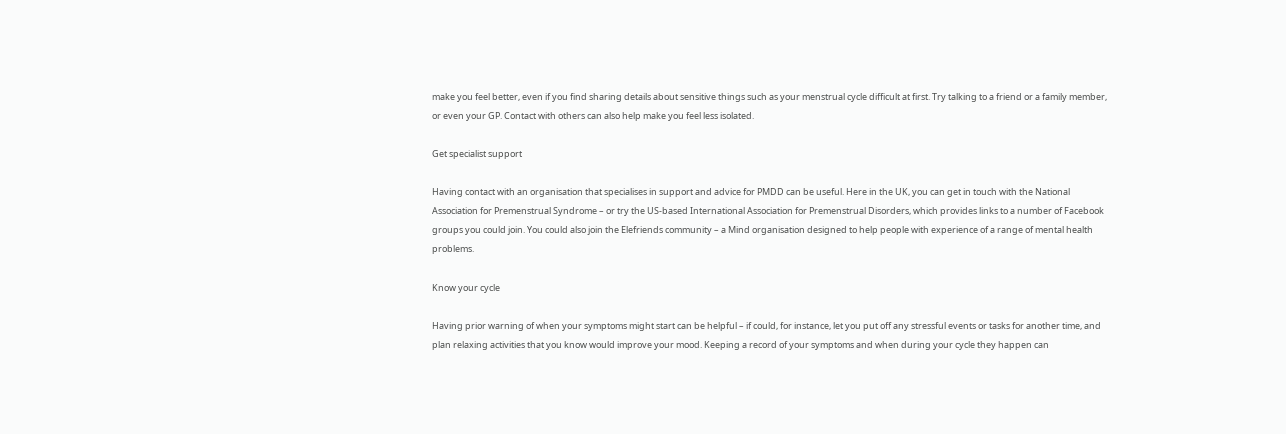make you feel better, even if you find sharing details about sensitive things such as your menstrual cycle difficult at first. Try talking to a friend or a family member, or even your GP. Contact with others can also help make you feel less isolated.

Get specialist support

Having contact with an organisation that specialises in support and advice for PMDD can be useful. Here in the UK, you can get in touch with the National Association for Premenstrual Syndrome – or try the US-based International Association for Premenstrual Disorders, which provides links to a number of Facebook groups you could join. You could also join the Elefriends community – a Mind organisation designed to help people with experience of a range of mental health problems.

Know your cycle

Having prior warning of when your symptoms might start can be helpful – if could, for instance, let you put off any stressful events or tasks for another time, and plan relaxing activities that you know would improve your mood. Keeping a record of your symptoms and when during your cycle they happen can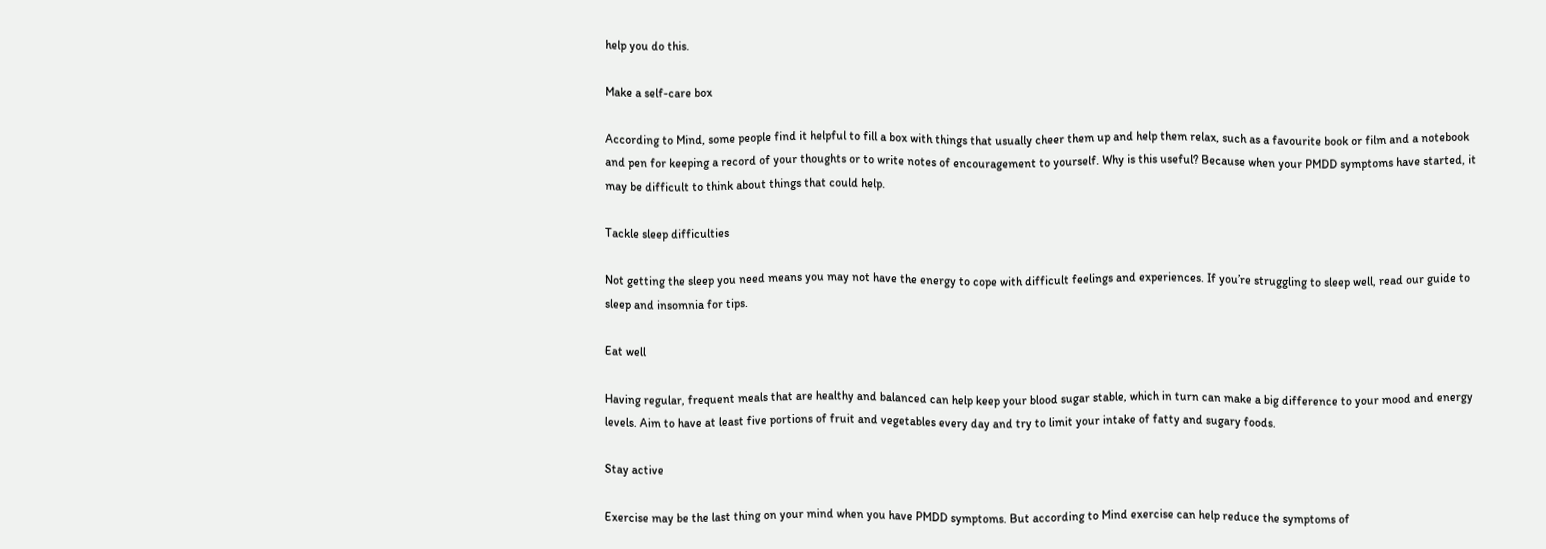help you do this.

Make a self-care box

According to Mind, some people find it helpful to fill a box with things that usually cheer them up and help them relax, such as a favourite book or film and a notebook and pen for keeping a record of your thoughts or to write notes of encouragement to yourself. Why is this useful? Because when your PMDD symptoms have started, it may be difficult to think about things that could help.

Tackle sleep difficulties

Not getting the sleep you need means you may not have the energy to cope with difficult feelings and experiences. If you’re struggling to sleep well, read our guide to sleep and insomnia for tips.

Eat well

Having regular, frequent meals that are healthy and balanced can help keep your blood sugar stable, which in turn can make a big difference to your mood and energy levels. Aim to have at least five portions of fruit and vegetables every day and try to limit your intake of fatty and sugary foods.

Stay active

Exercise may be the last thing on your mind when you have PMDD symptoms. But according to Mind exercise can help reduce the symptoms of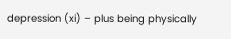depression (xi) – plus being physically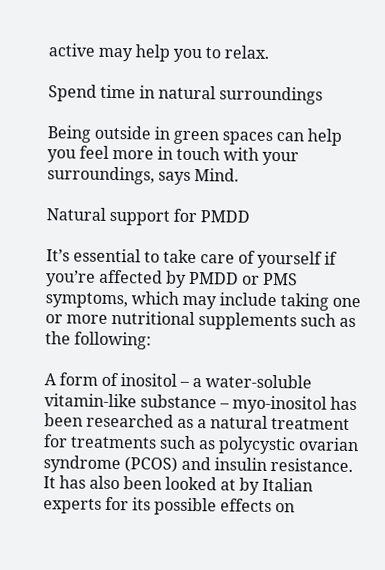active may help you to relax.

Spend time in natural surroundings

Being outside in green spaces can help you feel more in touch with your surroundings, says Mind.

Natural support for PMDD

It’s essential to take care of yourself if you’re affected by PMDD or PMS symptoms, which may include taking one or more nutritional supplements such as the following:

A form of inositol – a water-soluble vitamin-like substance – myo-inositol has been researched as a natural treatment for treatments such as polycystic ovarian syndrome (PCOS) and insulin resistance. It has also been looked at by Italian experts for its possible effects on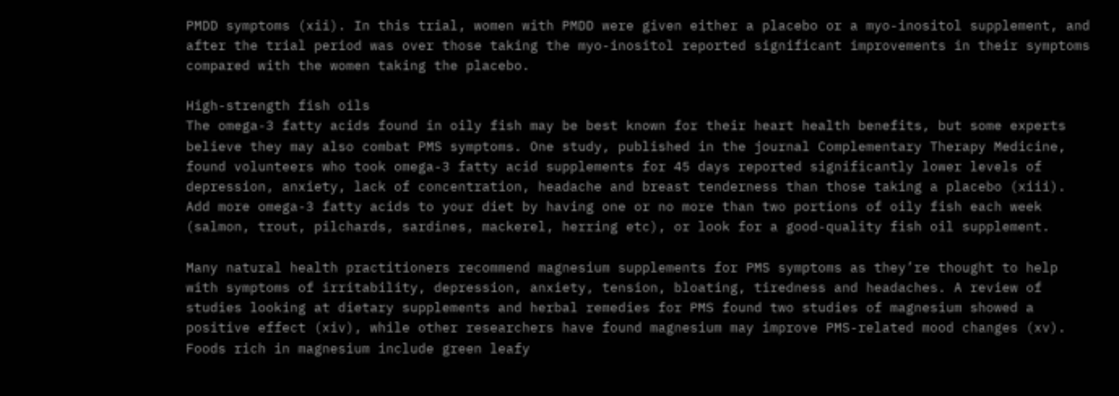PMDD symptoms (xii). In this trial, women with PMDD were given either a placebo or a myo-inositol supplement, and after the trial period was over those taking the myo-inositol reported significant improvements in their symptoms compared with the women taking the placebo.

High-strength fish oils
The omega-3 fatty acids found in oily fish may be best known for their heart health benefits, but some experts believe they may also combat PMS symptoms. One study, published in the journal Complementary Therapy Medicine, found volunteers who took omega-3 fatty acid supplements for 45 days reported significantly lower levels of depression, anxiety, lack of concentration, headache and breast tenderness than those taking a placebo (xiii). Add more omega-3 fatty acids to your diet by having one or no more than two portions of oily fish each week (salmon, trout, pilchards, sardines, mackerel, herring etc), or look for a good-quality fish oil supplement.

Many natural health practitioners recommend magnesium supplements for PMS symptoms as they’re thought to help with symptoms of irritability, depression, anxiety, tension, bloating, tiredness and headaches. A review of studies looking at dietary supplements and herbal remedies for PMS found two studies of magnesium showed a positive effect (xiv), while other researchers have found magnesium may improve PMS-related mood changes (xv). Foods rich in magnesium include green leafy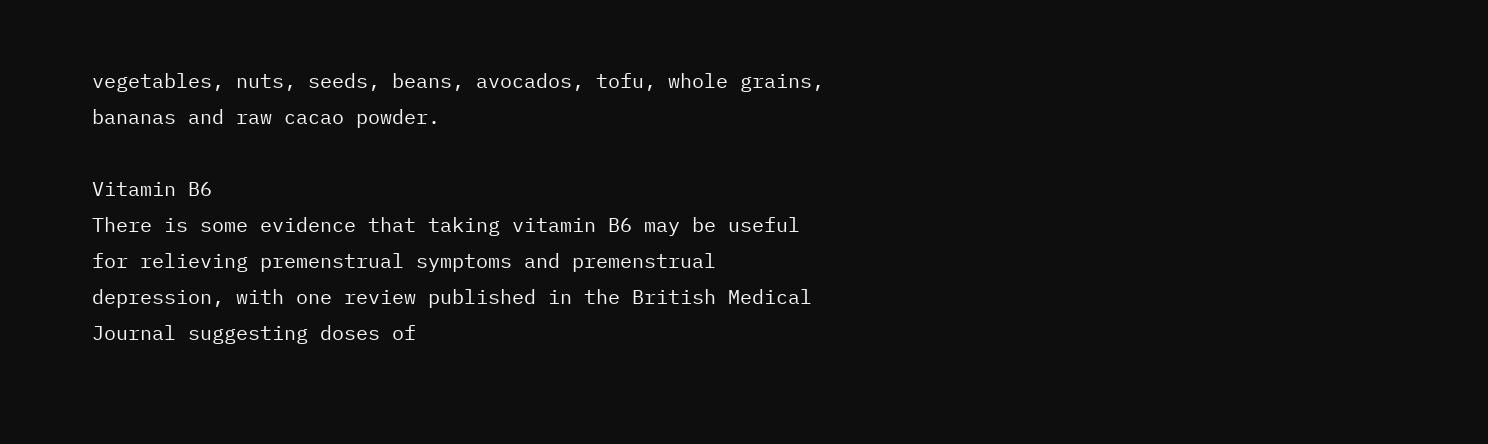vegetables, nuts, seeds, beans, avocados, tofu, whole grains, bananas and raw cacao powder.

Vitamin B6
There is some evidence that taking vitamin B6 may be useful for relieving premenstrual symptoms and premenstrual depression, with one review published in the British Medical Journal suggesting doses of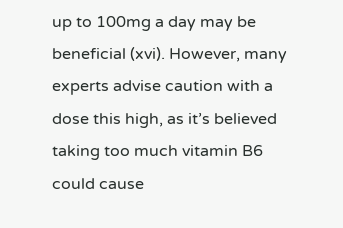up to 100mg a day may be beneficial (xvi). However, many experts advise caution with a dose this high, as it’s believed taking too much vitamin B6 could cause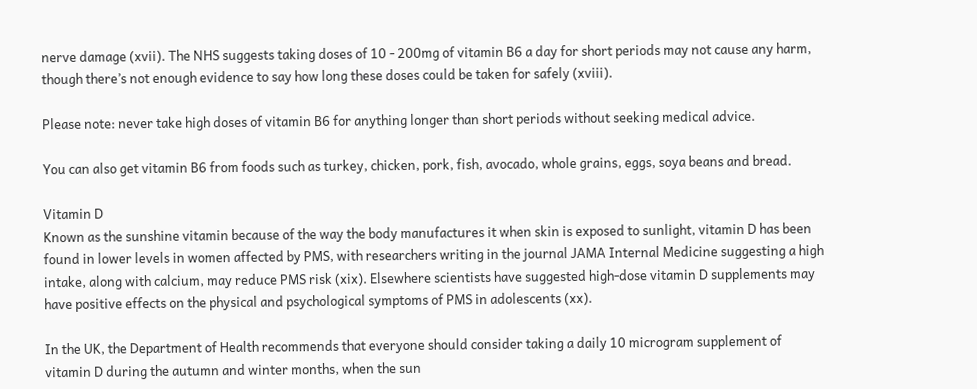nerve damage (xvii). The NHS suggests taking doses of 10 - 200mg of vitamin B6 a day for short periods may not cause any harm, though there’s not enough evidence to say how long these doses could be taken for safely (xviii).

Please note: never take high doses of vitamin B6 for anything longer than short periods without seeking medical advice.

You can also get vitamin B6 from foods such as turkey, chicken, pork, fish, avocado, whole grains, eggs, soya beans and bread.

Vitamin D
Known as the sunshine vitamin because of the way the body manufactures it when skin is exposed to sunlight, vitamin D has been found in lower levels in women affected by PMS, with researchers writing in the journal JAMA Internal Medicine suggesting a high intake, along with calcium, may reduce PMS risk (xix). Elsewhere scientists have suggested high-dose vitamin D supplements may have positive effects on the physical and psychological symptoms of PMS in adolescents (xx).

In the UK, the Department of Health recommends that everyone should consider taking a daily 10 microgram supplement of vitamin D during the autumn and winter months, when the sun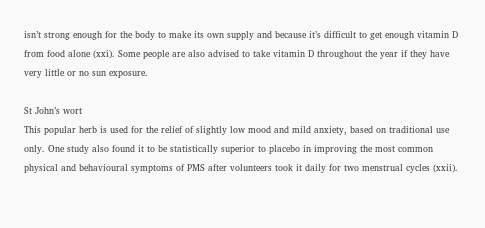isn’t strong enough for the body to make its own supply and because it’s difficult to get enough vitamin D from food alone (xxi). Some people are also advised to take vitamin D throughout the year if they have very little or no sun exposure.

St John’s wort
This popular herb is used for the relief of slightly low mood and mild anxiety, based on traditional use only. One study also found it to be statistically superior to placebo in improving the most common physical and behavioural symptoms of PMS after volunteers took it daily for two menstrual cycles (xxii).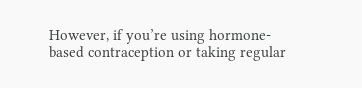However, if you’re using hormone-based contraception or taking regular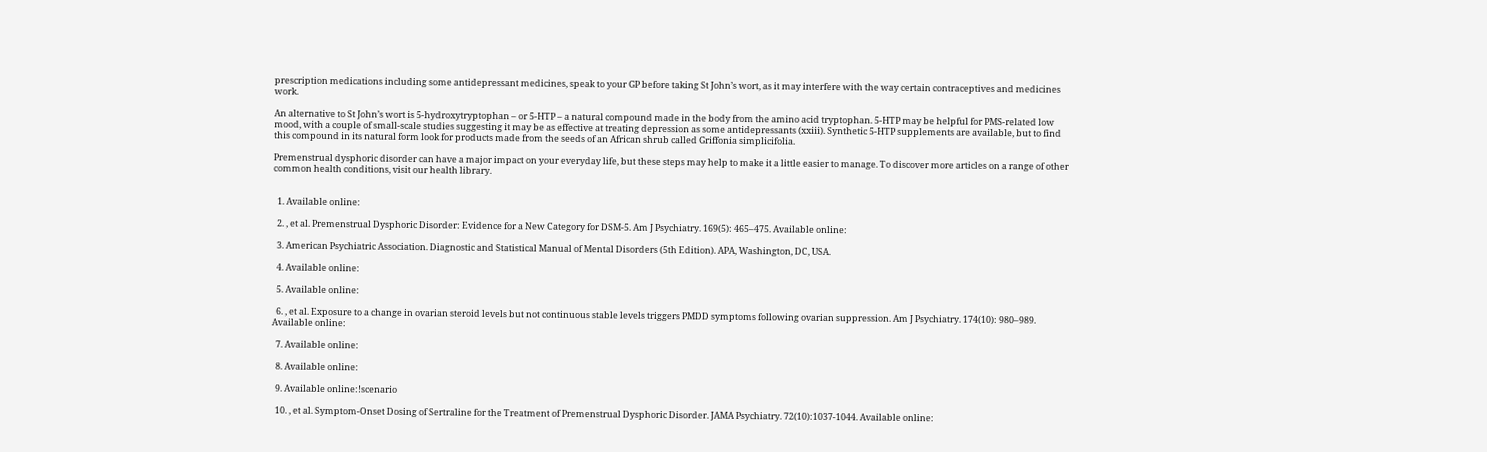prescription medications including some antidepressant medicines, speak to your GP before taking St John’s wort, as it may interfere with the way certain contraceptives and medicines work.

An alternative to St John’s wort is 5-hydroxytryptophan – or 5-HTP – a natural compound made in the body from the amino acid tryptophan. 5-HTP may be helpful for PMS-related low mood, with a couple of small-scale studies suggesting it may be as effective at treating depression as some antidepressants (xxiii). Synthetic 5-HTP supplements are available, but to find this compound in its natural form look for products made from the seeds of an African shrub called Griffonia simplicifolia.

Premenstrual dysphoric disorder can have a major impact on your everyday life, but these steps may help to make it a little easier to manage. To discover more articles on a range of other common health conditions, visit our health library.


  1. Available online:

  2. , et al. Premenstrual Dysphoric Disorder: Evidence for a New Category for DSM-5. Am J Psychiatry. 169(5): 465–475. Available online:

  3. American Psychiatric Association. Diagnostic and Statistical Manual of Mental Disorders (5th Edition). APA, Washington, DC, USA.

  4. Available online:

  5. Available online:

  6. , et al. Exposure to a change in ovarian steroid levels but not continuous stable levels triggers PMDD symptoms following ovarian suppression. Am J Psychiatry. 174(10): 980–989. Available online:

  7. Available online:

  8. Available online:

  9. Available online:!scenario

  10. , et al. Symptom-Onset Dosing of Sertraline for the Treatment of Premenstrual Dysphoric Disorder. JAMA Psychiatry. 72(10):1037-1044. Available online: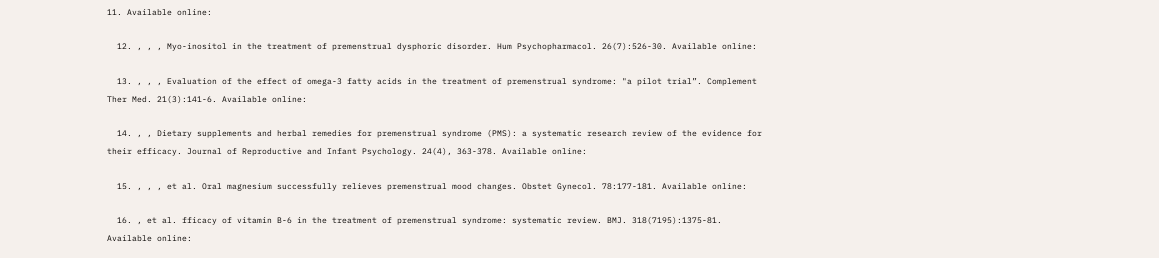11. Available online:

  12. , , , Myo-inositol in the treatment of premenstrual dysphoric disorder. Hum Psychopharmacol. 26(7):526-30. Available online:

  13. , , , Evaluation of the effect of omega-3 fatty acids in the treatment of premenstrual syndrome: "a pilot trial”. Complement Ther Med. 21(3):141-6. Available online:

  14. , , Dietary supplements and herbal remedies for premenstrual syndrome (PMS): a systematic research review of the evidence for their efficacy. Journal of Reproductive and Infant Psychology. 24(4), 363-378. Available online:

  15. , , , et al. Oral magnesium successfully relieves premenstrual mood changes. Obstet Gynecol. 78:177-181. Available online:

  16. , et al. fficacy of vitamin B-6 in the treatment of premenstrual syndrome: systematic review. BMJ. 318(7195):1375-81. Available online: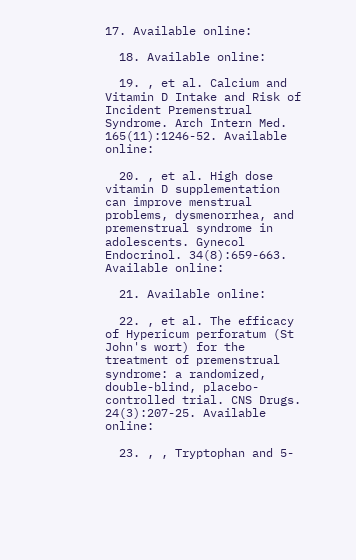17. Available online:

  18. Available online:

  19. , et al. Calcium and Vitamin D Intake and Risk of Incident Premenstrual Syndrome. Arch Intern Med. 165(11):1246-52. Available online:

  20. , et al. High dose vitamin D supplementation can improve menstrual problems, dysmenorrhea, and premenstrual syndrome in adolescents. Gynecol Endocrinol. 34(8):659-663. Available online:

  21. Available online:

  22. , et al. The efficacy of Hypericum perforatum (St John's wort) for the treatment of premenstrual syndrome: a randomized, double-blind, placebo-controlled trial. CNS Drugs. 24(3):207-25. Available online:

  23. , , Tryptophan and 5-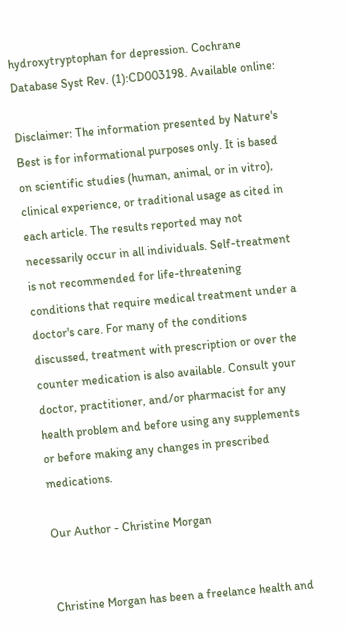hydroxytryptophan for depression. Cochrane Database Syst Rev. (1):CD003198. Available online:

Disclaimer: The information presented by Nature's Best is for informational purposes only. It is based on scientific studies (human, animal, or in vitro), clinical experience, or traditional usage as cited in each article. The results reported may not necessarily occur in all individuals. Self-treatment is not recommended for life-threatening conditions that require medical treatment under a doctor's care. For many of the conditions discussed, treatment with prescription or over the counter medication is also available. Consult your doctor, practitioner, and/or pharmacist for any health problem and before using any supplements or before making any changes in prescribed medications.

Our Author - Christine Morgan


Christine Morgan has been a freelance health and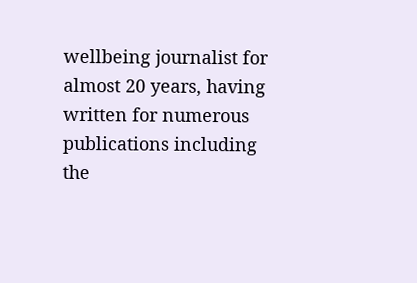wellbeing journalist for almost 20 years, having written for numerous publications including the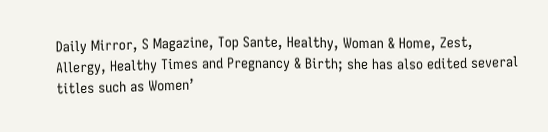Daily Mirror, S Magazine, Top Sante, Healthy, Woman & Home, Zest, Allergy, Healthy Times and Pregnancy & Birth; she has also edited several titles such as Women’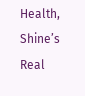Health, Shine’s Real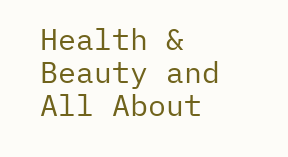Health & Beauty and All About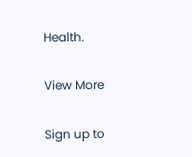Health.

View More

Sign up to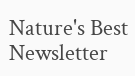Nature's Best Newsletter